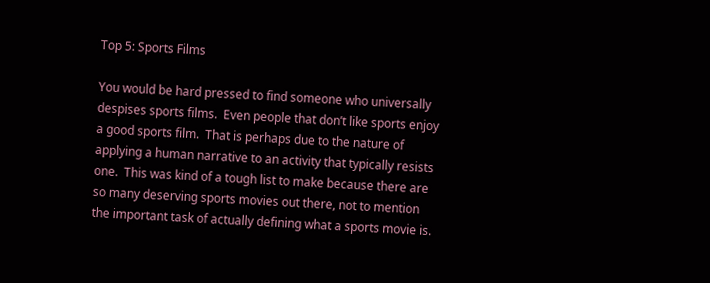Top 5: Sports Films

You would be hard pressed to find someone who universally despises sports films.  Even people that don’t like sports enjoy a good sports film.  That is perhaps due to the nature of applying a human narrative to an activity that typically resists one.  This was kind of a tough list to make because there are so many deserving sports movies out there, not to mention the important task of actually defining what a sports movie is.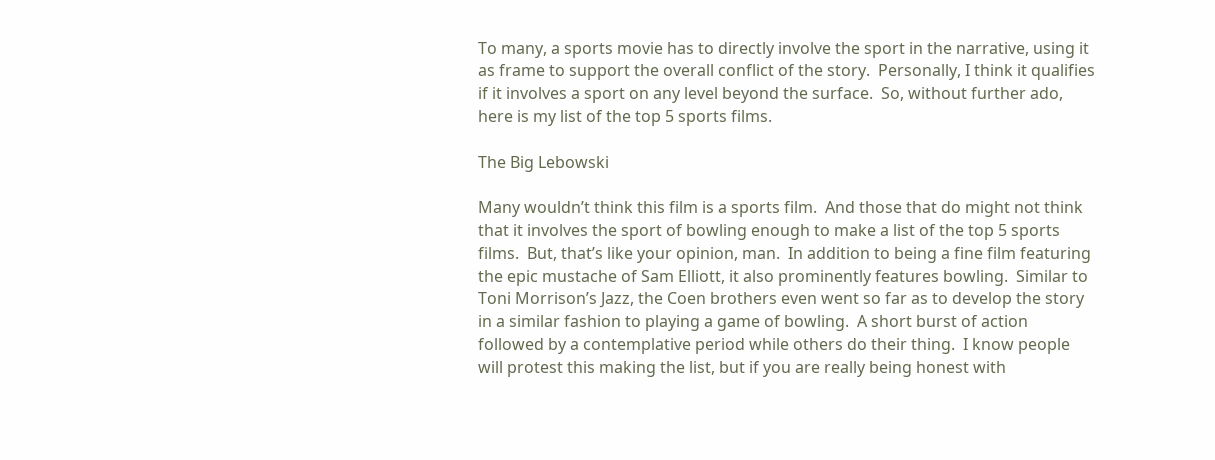To many, a sports movie has to directly involve the sport in the narrative, using it as frame to support the overall conflict of the story.  Personally, I think it qualifies if it involves a sport on any level beyond the surface.  So, without further ado, here is my list of the top 5 sports films.

The Big Lebowski

Many wouldn’t think this film is a sports film.  And those that do might not think that it involves the sport of bowling enough to make a list of the top 5 sports films.  But, that’s like your opinion, man.  In addition to being a fine film featuring the epic mustache of Sam Elliott, it also prominently features bowling.  Similar to Toni Morrison’s Jazz, the Coen brothers even went so far as to develop the story in a similar fashion to playing a game of bowling.  A short burst of action followed by a contemplative period while others do their thing.  I know people will protest this making the list, but if you are really being honest with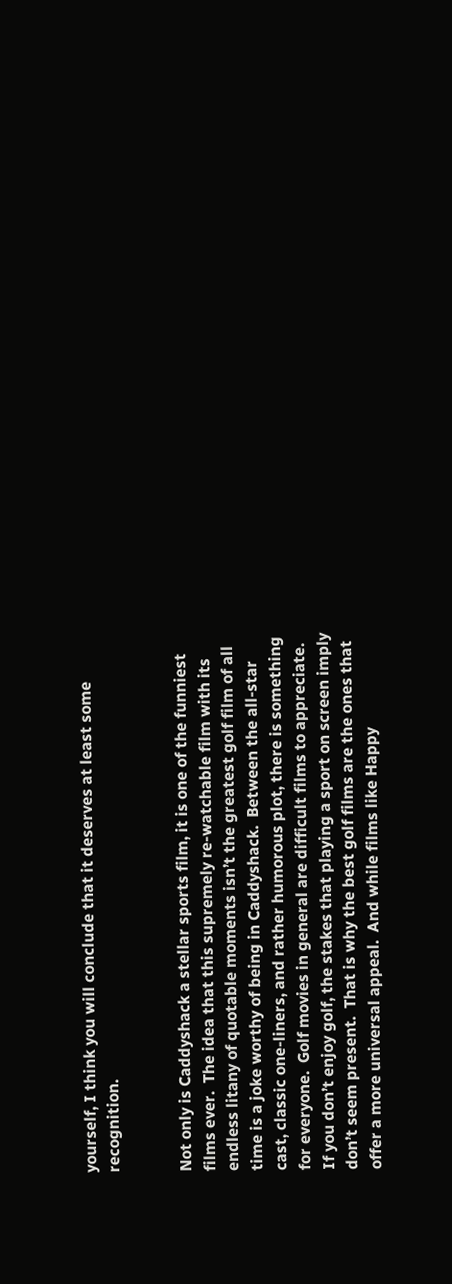yourself, I think you will conclude that it deserves at least some recognition.


Not only is Caddyshack a stellar sports film, it is one of the funniest films ever.  The idea that this supremely re-watchable film with its endless litany of quotable moments isn’t the greatest golf film of all time is a joke worthy of being in Caddyshack.  Between the all-star cast, classic one-liners, and rather humorous plot, there is something for everyone.  Golf movies in general are difficult films to appreciate.  If you don’t enjoy golf, the stakes that playing a sport on screen imply don’t seem present.  That is why the best golf films are the ones that offer a more universal appeal.  And while films like Happy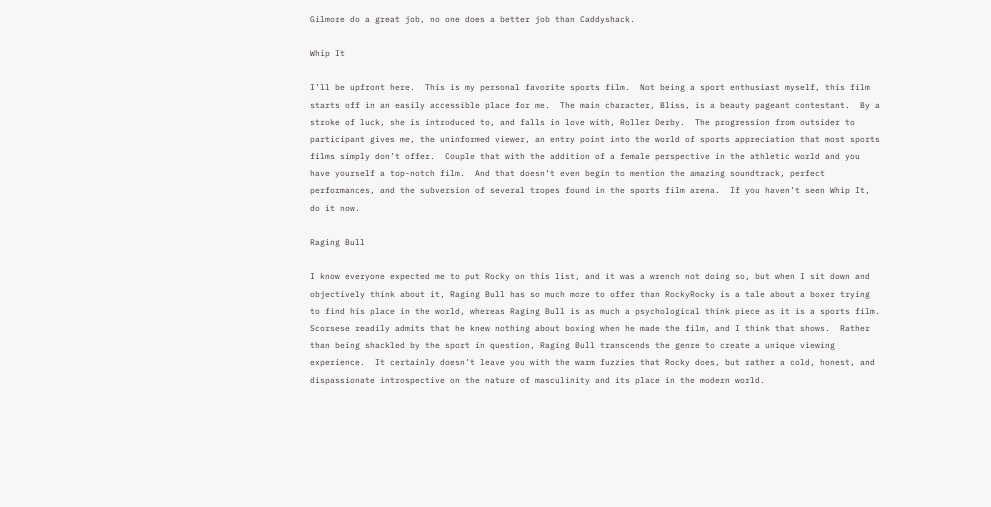Gilmore do a great job, no one does a better job than Caddyshack.

Whip It

I’ll be upfront here.  This is my personal favorite sports film.  Not being a sport enthusiast myself, this film starts off in an easily accessible place for me.  The main character, Bliss, is a beauty pageant contestant.  By a stroke of luck, she is introduced to, and falls in love with, Roller Derby.  The progression from outsider to participant gives me, the uninformed viewer, an entry point into the world of sports appreciation that most sports films simply don’t offer.  Couple that with the addition of a female perspective in the athletic world and you have yourself a top-notch film.  And that doesn’t even begin to mention the amazing soundtrack, perfect performances, and the subversion of several tropes found in the sports film arena.  If you haven’t seen Whip It, do it now.

Raging Bull

I know everyone expected me to put Rocky on this list, and it was a wrench not doing so, but when I sit down and objectively think about it, Raging Bull has so much more to offer than RockyRocky is a tale about a boxer trying to find his place in the world, whereas Raging Bull is as much a psychological think piece as it is a sports film.  Scorsese readily admits that he knew nothing about boxing when he made the film, and I think that shows.  Rather than being shackled by the sport in question, Raging Bull transcends the genre to create a unique viewing experience.  It certainly doesn’t leave you with the warm fuzzies that Rocky does, but rather a cold, honest, and dispassionate introspective on the nature of masculinity and its place in the modern world.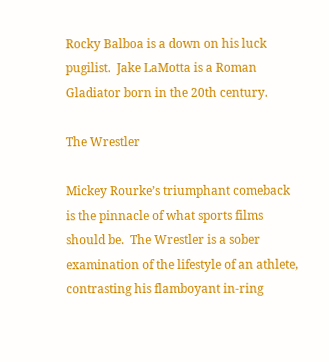Rocky Balboa is a down on his luck pugilist.  Jake LaMotta is a Roman Gladiator born in the 20th century.

The Wrestler

Mickey Rourke’s triumphant comeback is the pinnacle of what sports films should be.  The Wrestler is a sober examination of the lifestyle of an athlete, contrasting his flamboyant in-ring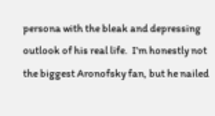persona with the bleak and depressing outlook of his real life.  I’m honestly not the biggest Aronofsky fan, but he nailed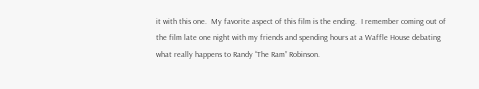it with this one.  My favorite aspect of this film is the ending.  I remember coming out of the film late one night with my friends and spending hours at a Waffle House debating what really happens to Randy “The Ram” Robinson.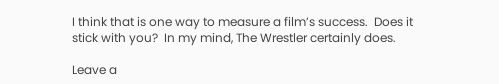I think that is one way to measure a film’s success.  Does it stick with you?  In my mind, The Wrestler certainly does.

Leave a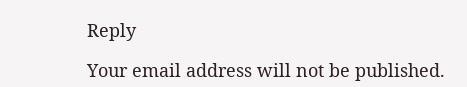Reply

Your email address will not be published.